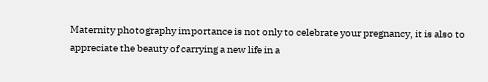Maternity photography importance is not only to celebrate your pregnancy, it is also to appreciate the beauty of carrying a new life in a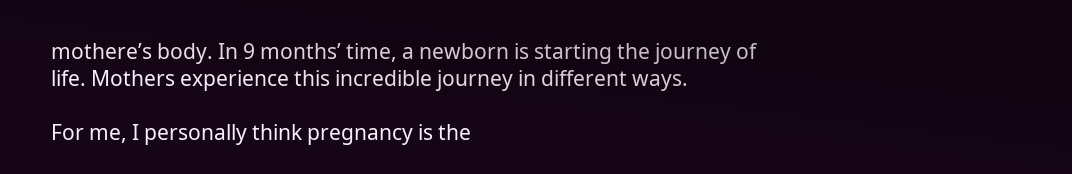mothere’s body. In 9 months’ time, a newborn is starting the journey of life. Mothers experience this incredible journey in different ways.

For me, I personally think pregnancy is the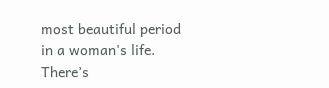most beautiful period in a woman's life. There’s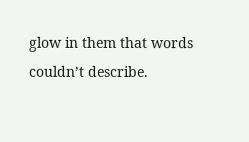glow in them that words couldn’t describe.